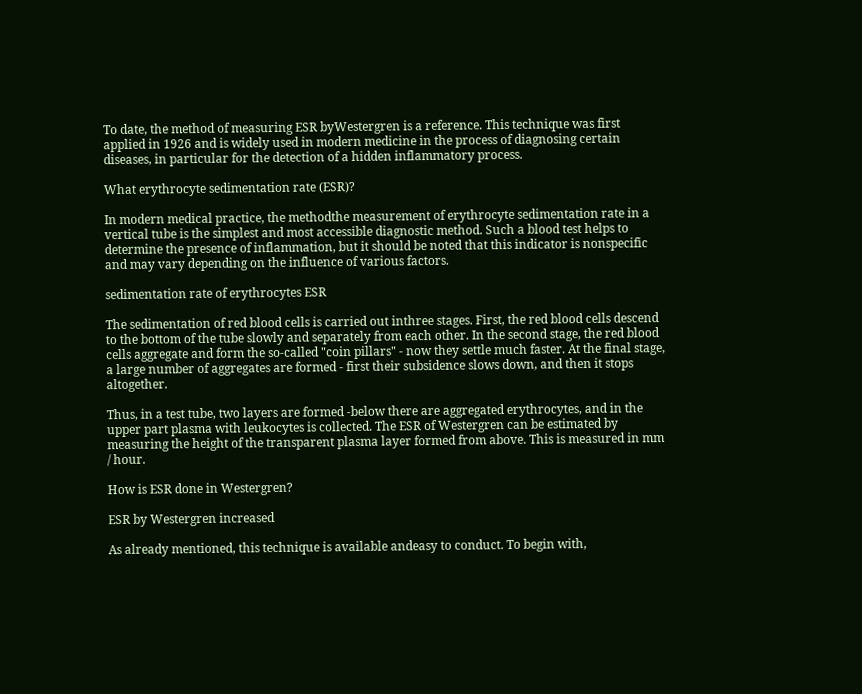To date, the method of measuring ESR byWestergren is a reference. This technique was first applied in 1926 and is widely used in modern medicine in the process of diagnosing certain diseases, in particular for the detection of a hidden inflammatory process.

What erythrocyte sedimentation rate (ESR)?

In modern medical practice, the methodthe measurement of erythrocyte sedimentation rate in a vertical tube is the simplest and most accessible diagnostic method. Such a blood test helps to determine the presence of inflammation, but it should be noted that this indicator is nonspecific and may vary depending on the influence of various factors.

sedimentation rate of erythrocytes ESR

The sedimentation of red blood cells is carried out inthree stages. First, the red blood cells descend to the bottom of the tube slowly and separately from each other. In the second stage, the red blood cells aggregate and form the so-called "coin pillars" - now they settle much faster. At the final stage, a large number of aggregates are formed - first their subsidence slows down, and then it stops altogether.

Thus, in a test tube, two layers are formed -below there are aggregated erythrocytes, and in the upper part plasma with leukocytes is collected. The ESR of Westergren can be estimated by measuring the height of the transparent plasma layer formed from above. This is measured in mm / hour.

How is ESR done in Westergren?

ESR by Westergren increased

As already mentioned, this technique is available andeasy to conduct. To begin with,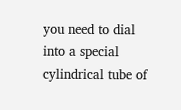you need to dial into a special cylindrical tube of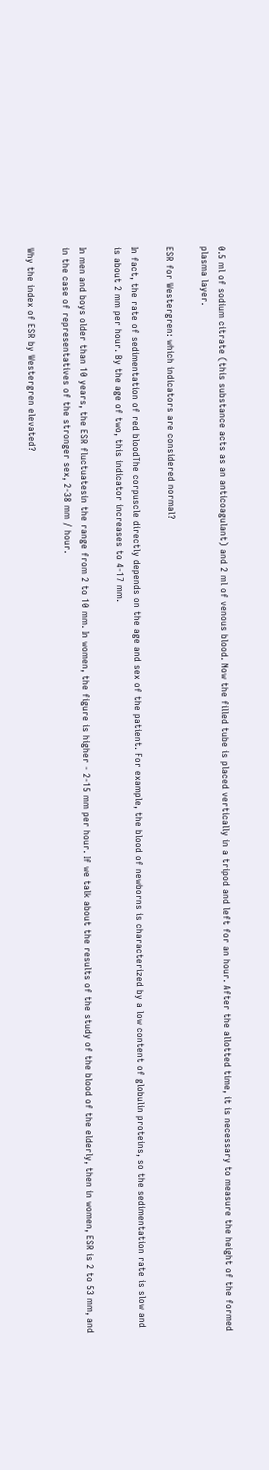0.5 ml of sodium citrate (this substance acts as an anticoagulant) and 2 ml of venous blood. Now the filled tube is placed vertically in a tripod and left for an hour. After the allotted time, it is necessary to measure the height of the formed plasma layer.

ESR for Westergren: which indicators are considered normal?

In fact, the rate of sedimentation of red bloodThe corpuscle directly depends on the age and sex of the patient. For example, the blood of newborns is characterized by a low content of globulin proteins, so the sedimentation rate is slow and is about 2 mm per hour. By the age of two, this indicator increases to 4-17 mm.

In men and boys older than 10 years, the ESR fluctuatesin the range from 2 to 10 mm. In women, the figure is higher - 2-15 mm per hour. If we talk about the results of the study of the blood of the elderly, then in women, ESR is 2 to 53 mm, and in the case of representatives of the stronger sex, 2-38 mm / hour.

Why the index of ESR by Westergren elevated?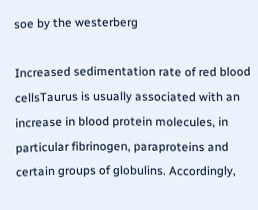soe by the westerberg

Increased sedimentation rate of red blood cellsTaurus is usually associated with an increase in blood protein molecules, in particular fibrinogen, paraproteins and certain groups of globulins. Accordingly,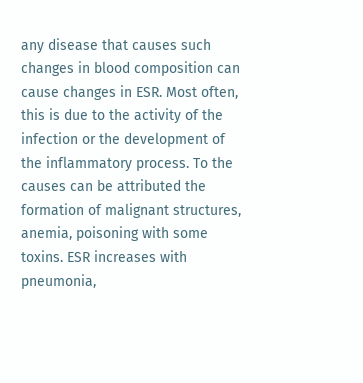any disease that causes such changes in blood composition can cause changes in ESR. Most often, this is due to the activity of the infection or the development of the inflammatory process. To the causes can be attributed the formation of malignant structures, anemia, poisoning with some toxins. ESR increases with pneumonia,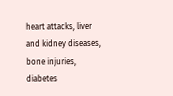heart attacks, liver and kidney diseases, bone injuries, diabetes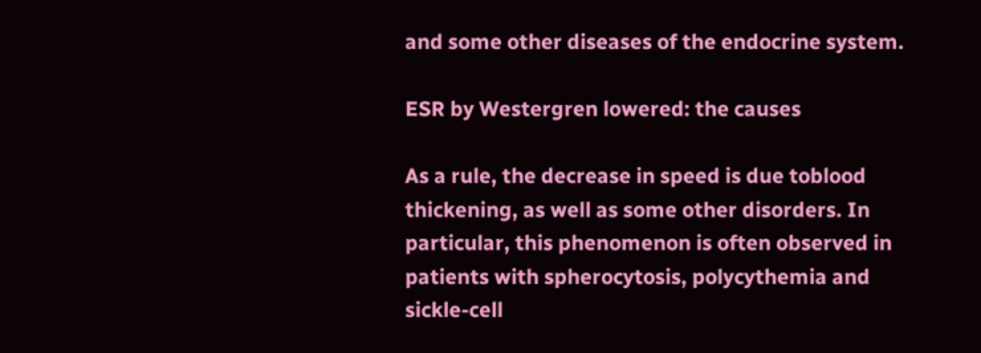and some other diseases of the endocrine system.

ESR by Westergren lowered: the causes

As a rule, the decrease in speed is due toblood thickening, as well as some other disorders. In particular, this phenomenon is often observed in patients with spherocytosis, polycythemia and sickle-cell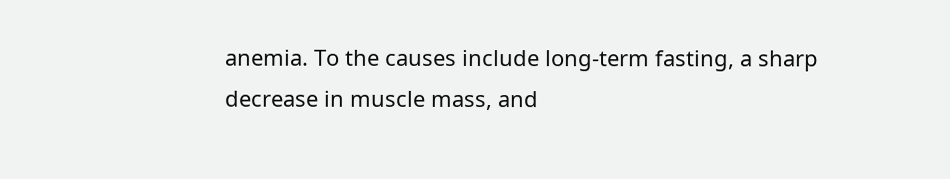anemia. To the causes include long-term fasting, a sharp decrease in muscle mass, and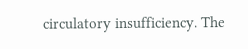circulatory insufficiency. The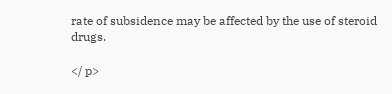rate of subsidence may be affected by the use of steroid drugs.

</ p>